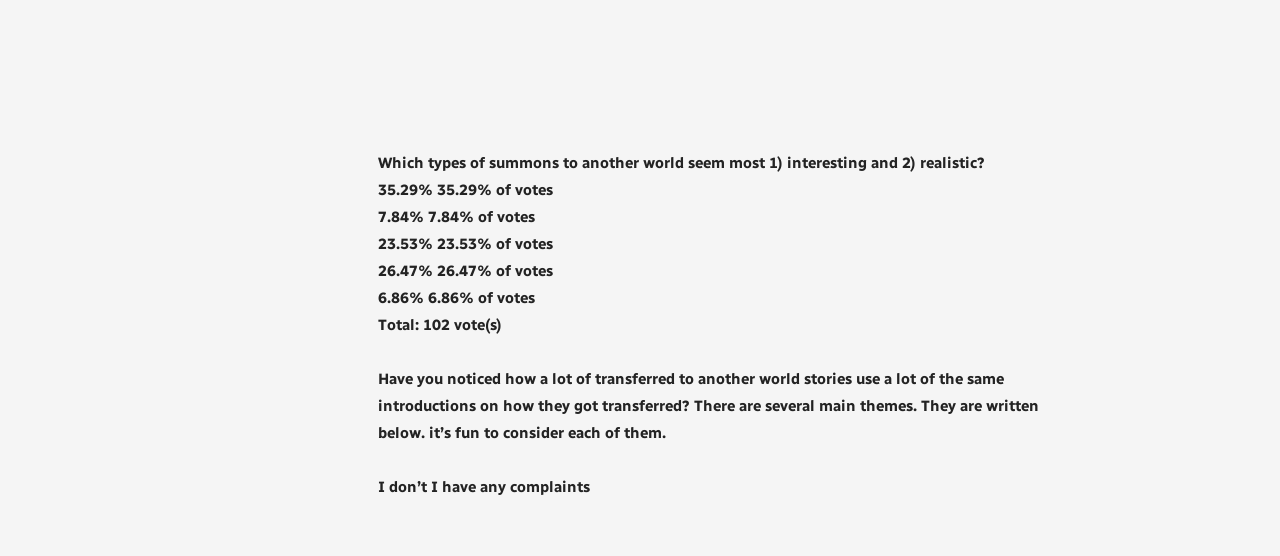Which types of summons to another world seem most 1) interesting and 2) realistic?
35.29% 35.29% of votes
7.84% 7.84% of votes
23.53% 23.53% of votes
26.47% 26.47% of votes
6.86% 6.86% of votes
Total: 102 vote(s)

Have you noticed how a lot of transferred to another world stories use a lot of the same introductions on how they got transferred? There are several main themes. They are written below. it’s fun to consider each of them.

I don’t I have any complaints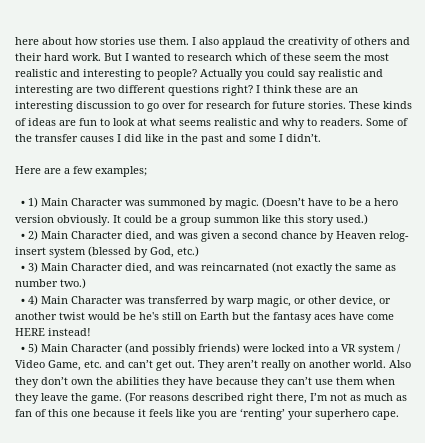here about how stories use them. I also applaud the creativity of others and their hard work. But I wanted to research which of these seem the most realistic and interesting to people? Actually you could say realistic and interesting are two different questions right? I think these are an interesting discussion to go over for research for future stories. These kinds of ideas are fun to look at what seems realistic and why to readers. Some of the transfer causes I did like in the past and some I didn’t.

Here are a few examples;

  • 1) Main Character was summoned by magic. (Doesn’t have to be a hero version obviously. It could be a group summon like this story used.)
  • 2) Main Character died, and was given a second chance by Heaven relog-insert system (blessed by God, etc.)
  • 3) Main Character died, and was reincarnated (not exactly the same as number two.)
  • 4) Main Character was transferred by warp magic, or other device, or another twist would be he's still on Earth but the fantasy aces have come HERE instead!
  • 5) Main Character (and possibly friends) were locked into a VR system / Video Game, etc. and can’t get out. They aren’t really on another world. Also they don’t own the abilities they have because they can’t use them when they leave the game. (For reasons described right there, I’m not as much as fan of this one because it feels like you are ‘renting’ your superhero cape.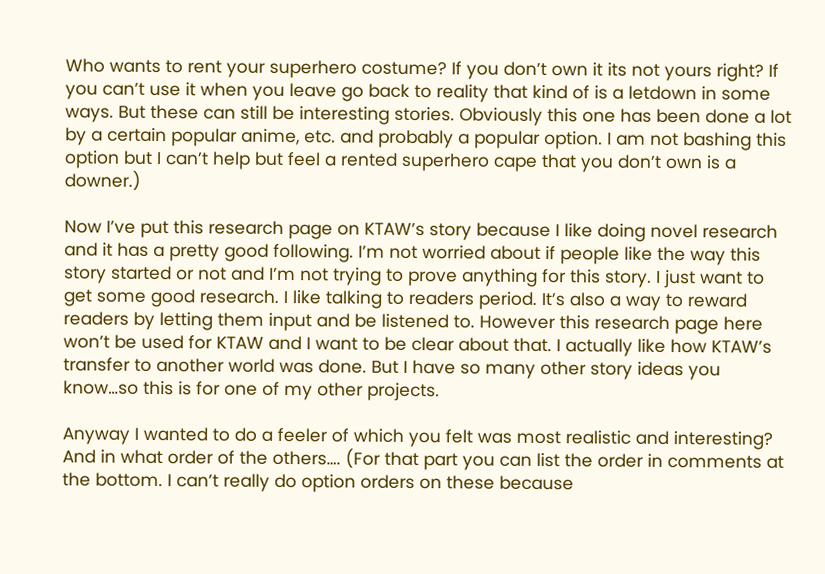Who wants to rent your superhero costume? If you don’t own it its not yours right? If you can’t use it when you leave go back to reality that kind of is a letdown in some ways. But these can still be interesting stories. Obviously this one has been done a lot by a certain popular anime, etc. and probably a popular option. I am not bashing this option but I can’t help but feel a rented superhero cape that you don’t own is a downer.)

Now I’ve put this research page on KTAW’s story because I like doing novel research and it has a pretty good following. I’m not worried about if people like the way this story started or not and I’m not trying to prove anything for this story. I just want to get some good research. I like talking to readers period. It’s also a way to reward readers by letting them input and be listened to. However this research page here won’t be used for KTAW and I want to be clear about that. I actually like how KTAW’s transfer to another world was done. But I have so many other story ideas you know…so this is for one of my other projects.

Anyway I wanted to do a feeler of which you felt was most realistic and interesting? And in what order of the others…. (For that part you can list the order in comments at the bottom. I can’t really do option orders on these because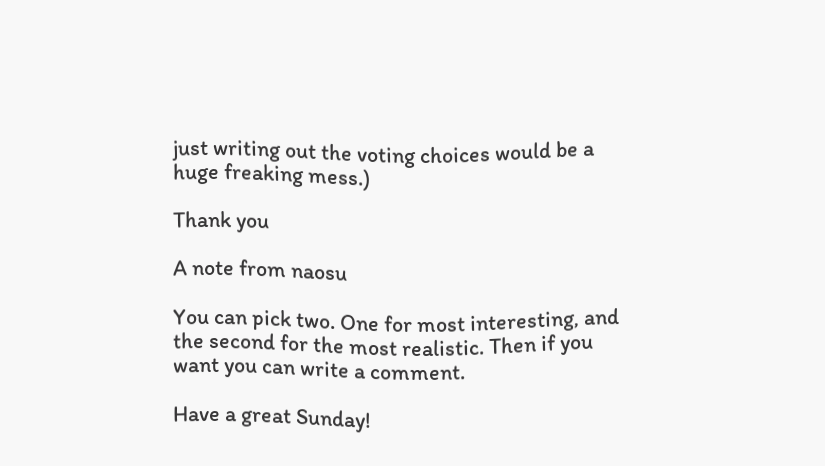just writing out the voting choices would be a huge freaking mess.)

Thank you

A note from naosu

You can pick two. One for most interesting, and the second for the most realistic. Then if you want you can write a comment.

Have a great Sunday!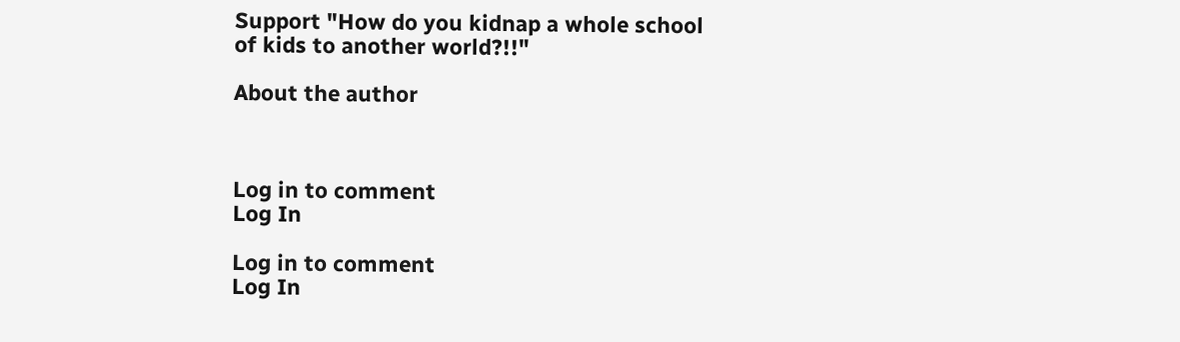Support "How do you kidnap a whole school of kids to another world?!!"

About the author



Log in to comment
Log In

Log in to comment
Log In